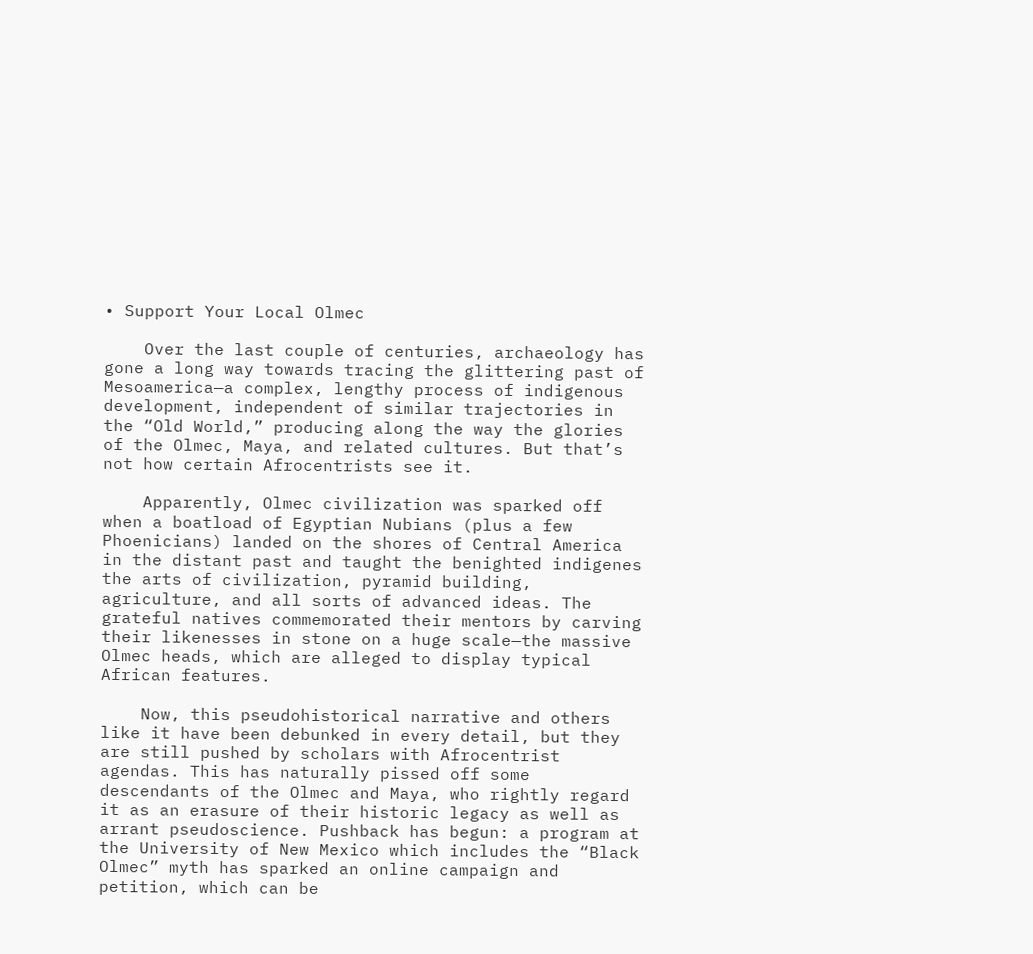• Support Your Local Olmec

    Over the last couple of centuries, archaeology has gone a long way towards tracing the glittering past of Mesoamerica—a complex, lengthy process of indigenous development, independent of similar trajectories in the “Old World,” producing along the way the glories of the Olmec, Maya, and related cultures. But that’s not how certain Afrocentrists see it.

    Apparently, Olmec civilization was sparked off when a boatload of Egyptian Nubians (plus a few Phoenicians) landed on the shores of Central America in the distant past and taught the benighted indigenes the arts of civilization, pyramid building, agriculture, and all sorts of advanced ideas. The grateful natives commemorated their mentors by carving their likenesses in stone on a huge scale—the massive Olmec heads, which are alleged to display typical African features.

    Now, this pseudohistorical narrative and others like it have been debunked in every detail, but they are still pushed by scholars with Afrocentrist agendas. This has naturally pissed off some descendants of the Olmec and Maya, who rightly regard it as an erasure of their historic legacy as well as arrant pseudoscience. Pushback has begun: a program at the University of New Mexico which includes the “Black Olmec” myth has sparked an online campaign and petition, which can be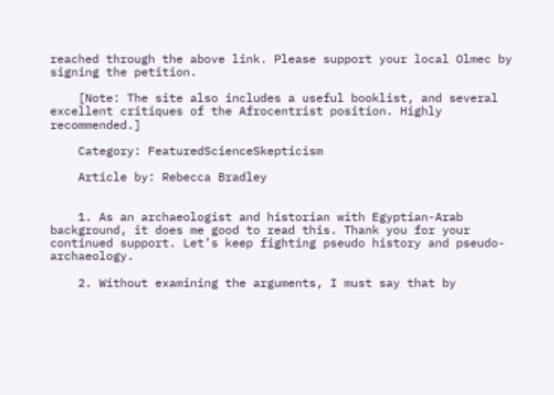reached through the above link. Please support your local Olmec by signing the petition.

    [Note: The site also includes a useful booklist, and several excellent critiques of the Afrocentrist position. Highly recommended.]

    Category: FeaturedScienceSkepticism

    Article by: Rebecca Bradley


    1. As an archaeologist and historian with Egyptian-Arab background, it does me good to read this. Thank you for your continued support. Let’s keep fighting pseudo history and pseudo-archaeology.

    2. Without examining the arguments, I must say that by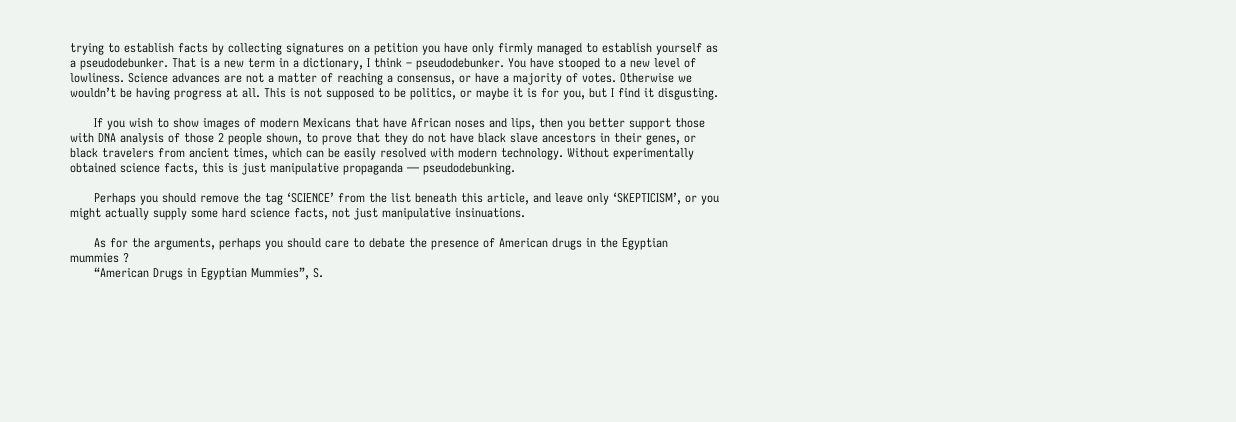trying to establish facts by collecting signatures on a petition you have only firmly managed to establish yourself as a pseudodebunker. That is a new term in a dictionary, I think – pseudodebunker. You have stooped to a new level of lowliness. Science advances are not a matter of reaching a consensus, or have a majority of votes. Otherwise we wouldn’t be having progress at all. This is not supposed to be politics, or maybe it is for you, but I find it disgusting.

      If you wish to show images of modern Mexicans that have African noses and lips, then you better support those with DNA analysis of those 2 people shown, to prove that they do not have black slave ancestors in their genes, or black travelers from ancient times, which can be easily resolved with modern technology. Without experimentally obtained science facts, this is just manipulative propaganda — pseudodebunking.

      Perhaps you should remove the tag ‘SCIENCE’ from the list beneath this article, and leave only ‘SKEPTICISM’, or you might actually supply some hard science facts, not just manipulative insinuations.

      As for the arguments, perhaps you should care to debate the presence of American drugs in the Egyptian mummies ?
      “American Drugs in Egyptian Mummies”, S.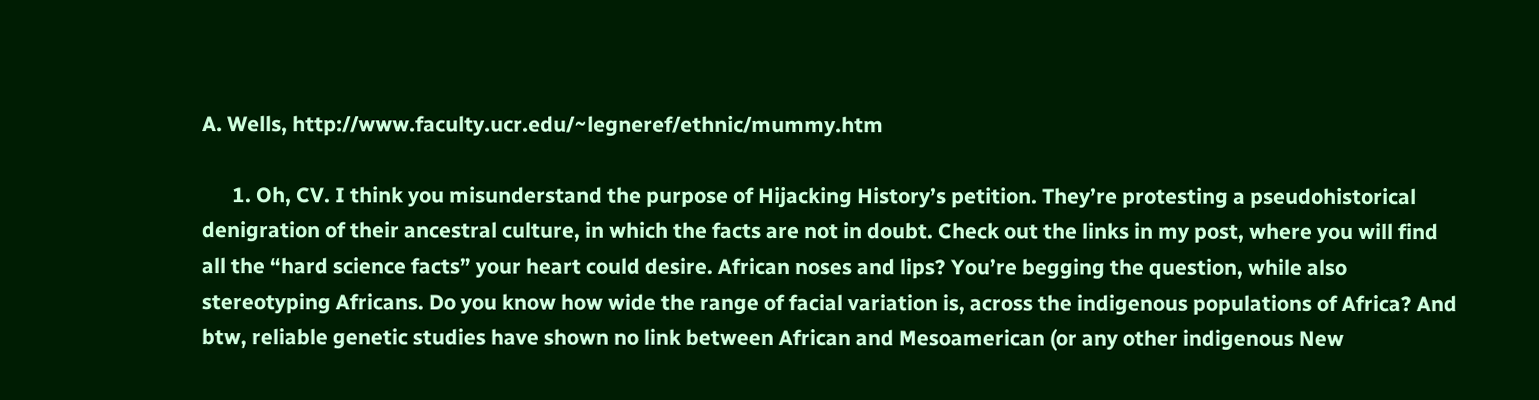A. Wells, http://www.faculty.ucr.edu/~legneref/ethnic/mummy.htm

      1. Oh, CV. I think you misunderstand the purpose of Hijacking History’s petition. They’re protesting a pseudohistorical denigration of their ancestral culture, in which the facts are not in doubt. Check out the links in my post, where you will find all the “hard science facts” your heart could desire. African noses and lips? You’re begging the question, while also stereotyping Africans. Do you know how wide the range of facial variation is, across the indigenous populations of Africa? And btw, reliable genetic studies have shown no link between African and Mesoamerican (or any other indigenous New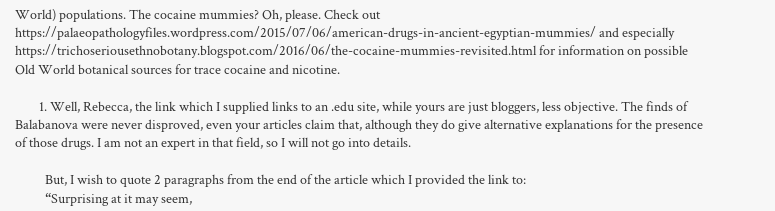World) populations. The cocaine mummies? Oh, please. Check out https://palaeopathologyfiles.wordpress.com/2015/07/06/american-drugs-in-ancient-egyptian-mummies/ and especially https://trichoseriousethnobotany.blogspot.com/2016/06/the-cocaine-mummies-revisited.html for information on possible Old World botanical sources for trace cocaine and nicotine.

        1. Well, Rebecca, the link which I supplied links to an .edu site, while yours are just bloggers, less objective. The finds of Balabanova were never disproved, even your articles claim that, although they do give alternative explanations for the presence of those drugs. I am not an expert in that field, so I will not go into details.

          But, I wish to quote 2 paragraphs from the end of the article which I provided the link to:
          “Surprising at it may seem,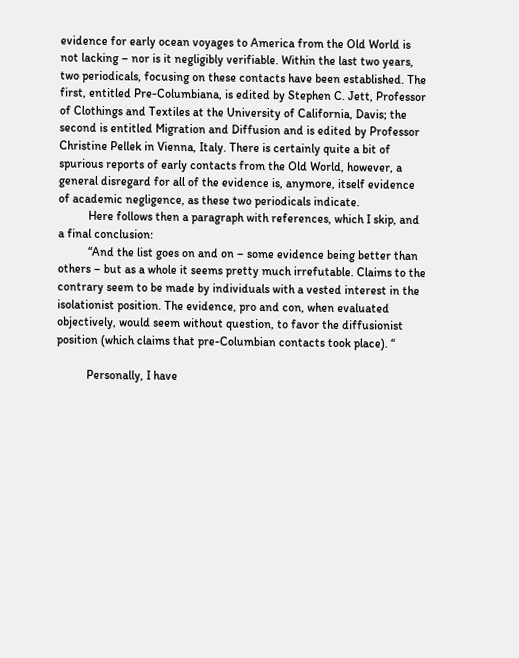evidence for early ocean voyages to America from the Old World is not lacking – nor is it negligibly verifiable. Within the last two years, two periodicals, focusing on these contacts have been established. The first, entitled Pre-Columbiana, is edited by Stephen C. Jett, Professor of Clothings and Textiles at the University of California, Davis; the second is entitled Migration and Diffusion and is edited by Professor Christine Pellek in Vienna, Italy. There is certainly quite a bit of spurious reports of early contacts from the Old World, however, a general disregard for all of the evidence is, anymore, itself evidence of academic negligence, as these two periodicals indicate.
          Here follows then a paragraph with references, which I skip, and a final conclusion:
          “And the list goes on and on – some evidence being better than others – but as a whole it seems pretty much irrefutable. Claims to the contrary seem to be made by individuals with a vested interest in the isolationist position. The evidence, pro and con, when evaluated objectively, would seem without question, to favor the diffusionist position (which claims that pre-Columbian contacts took place). “

          Personally, I have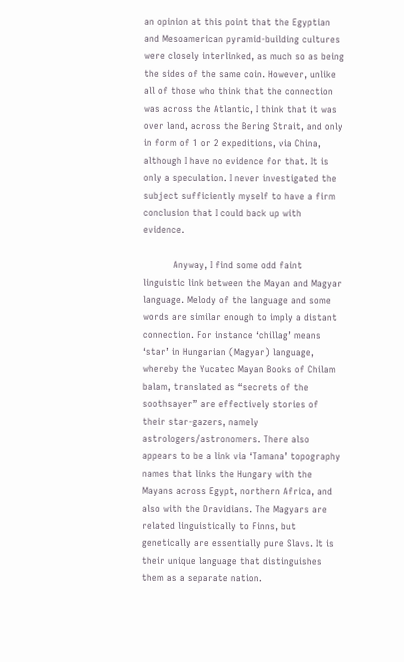an opinion at this point that the Egyptian and Mesoamerican pyramid-building cultures were closely interlinked, as much so as being the sides of the same coin. However, unlike all of those who think that the connection was across the Atlantic, I think that it was over land, across the Bering Strait, and only in form of 1 or 2 expeditions, via China, although I have no evidence for that. It is only a speculation. I never investigated the subject sufficiently myself to have a firm conclusion that I could back up with evidence.

          Anyway, I find some odd faint linguistic link between the Mayan and Magyar language. Melody of the language and some words are similar enough to imply a distant connection. For instance ‘chillag’ means ‘star’ in Hungarian (Magyar) language, whereby the Yucatec Mayan Books of Chilam balam, translated as “secrets of the soothsayer” are effectively stories of their star-gazers, namely astrologers/astronomers. There also appears to be a link via ‘Tamana’ topography names that links the Hungary with the Mayans across Egypt, northern Africa, and also with the Dravidians. The Magyars are related linguistically to Finns, but genetically are essentially pure Slavs. It is their unique language that distinguishes them as a separate nation.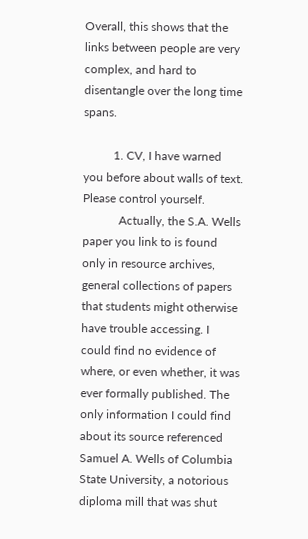Overall, this shows that the links between people are very complex, and hard to disentangle over the long time spans.

          1. CV, I have warned you before about walls of text. Please control yourself.
            Actually, the S.A. Wells paper you link to is found only in resource archives, general collections of papers that students might otherwise have trouble accessing. I could find no evidence of where, or even whether, it was ever formally published. The only information I could find about its source referenced Samuel A. Wells of Columbia State University, a notorious diploma mill that was shut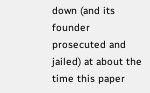down (and its founder prosecuted and jailed) at about the time this paper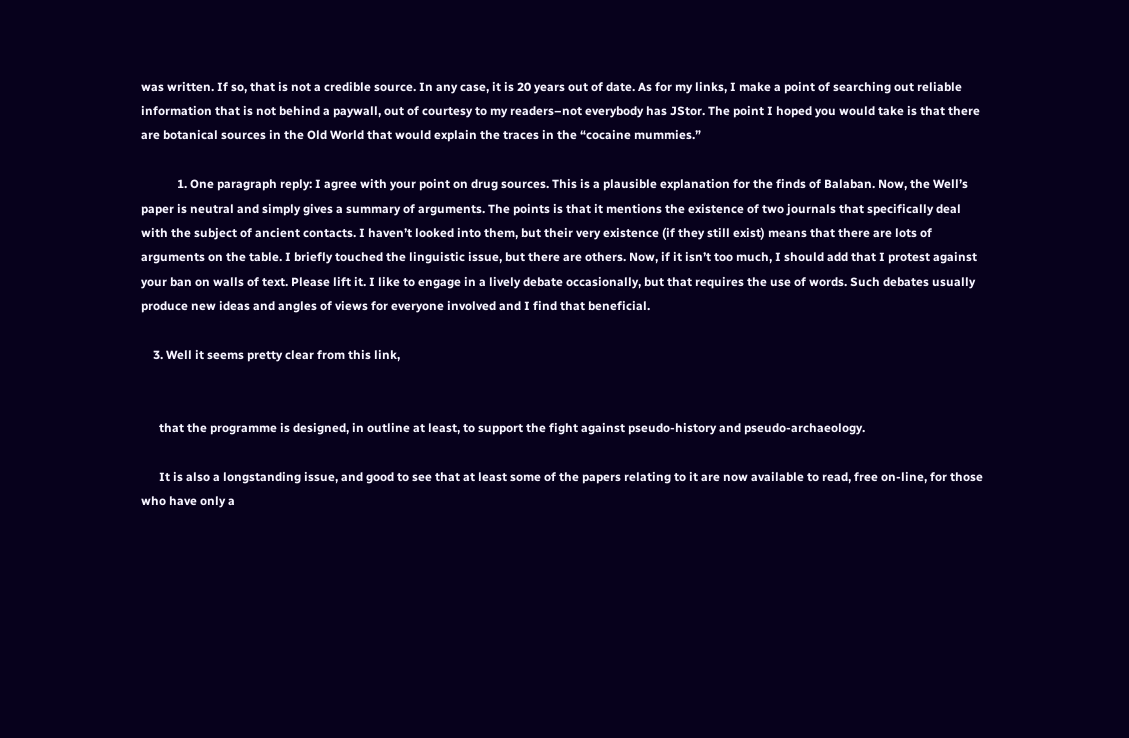was written. If so, that is not a credible source. In any case, it is 20 years out of date. As for my links, I make a point of searching out reliable information that is not behind a paywall, out of courtesy to my readers–not everybody has JStor. The point I hoped you would take is that there are botanical sources in the Old World that would explain the traces in the “cocaine mummies.”

            1. One paragraph reply: I agree with your point on drug sources. This is a plausible explanation for the finds of Balaban. Now, the Well’s paper is neutral and simply gives a summary of arguments. The points is that it mentions the existence of two journals that specifically deal with the subject of ancient contacts. I haven’t looked into them, but their very existence (if they still exist) means that there are lots of arguments on the table. I briefly touched the linguistic issue, but there are others. Now, if it isn’t too much, I should add that I protest against your ban on walls of text. Please lift it. I like to engage in a lively debate occasionally, but that requires the use of words. Such debates usually produce new ideas and angles of views for everyone involved and I find that beneficial.

    3. Well it seems pretty clear from this link,


      that the programme is designed, in outline at least, to support the fight against pseudo-history and pseudo-archaeology.

      It is also a longstanding issue, and good to see that at least some of the papers relating to it are now available to read, free on-line, for those who have only a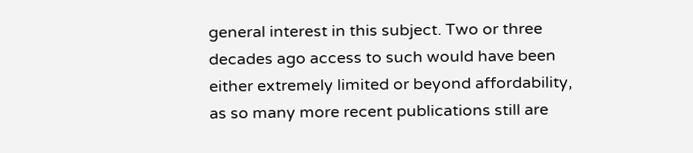general interest in this subject. Two or three decades ago access to such would have been either extremely limited or beyond affordability, as so many more recent publications still are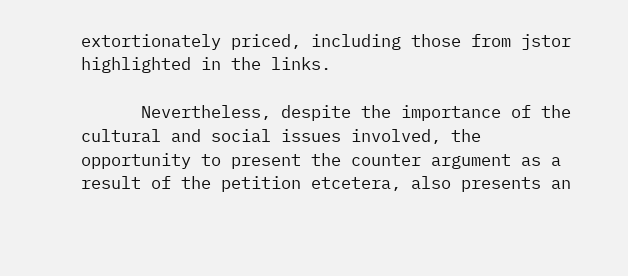extortionately priced, including those from jstor highlighted in the links.

      Nevertheless, despite the importance of the cultural and social issues involved, the opportunity to present the counter argument as a result of the petition etcetera, also presents an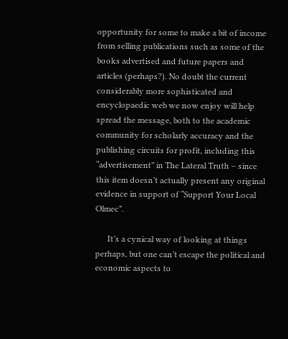opportunity for some to make a bit of income from selling publications such as some of the books advertised and future papers and articles (perhaps?). No doubt the current considerably more sophisticated and encyclopaedic web we now enjoy will help spread the message, both to the academic community for scholarly accuracy and the publishing circuits for profit, including this “advertisement” in The Lateral Truth – since this item doesn’t actually present any original evidence in support of “Support Your Local Olmec”.

      It’s a cynical way of looking at things perhaps, but one can’t escape the political and economic aspects to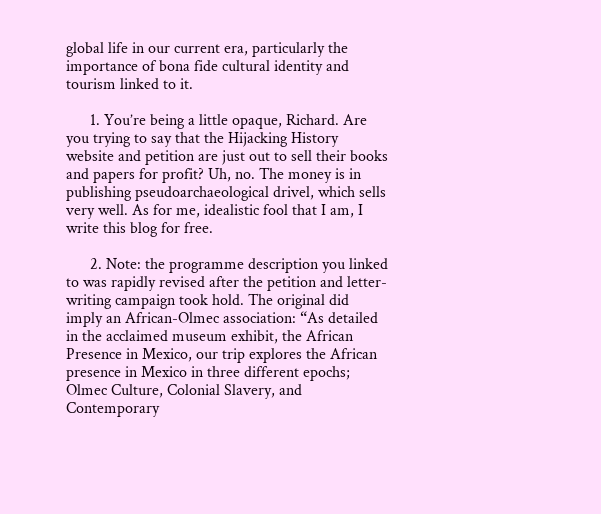global life in our current era, particularly the importance of bona fide cultural identity and tourism linked to it.

      1. You’re being a little opaque, Richard. Are you trying to say that the Hijacking History website and petition are just out to sell their books and papers for profit? Uh, no. The money is in publishing pseudoarchaeological drivel, which sells very well. As for me, idealistic fool that I am, I write this blog for free.

      2. Note: the programme description you linked to was rapidly revised after the petition and letter-writing campaign took hold. The original did imply an African-Olmec association: “As detailed in the acclaimed museum exhibit, the African Presence in Mexico, our trip explores the African presence in Mexico in three different epochs; Olmec Culture, Colonial Slavery, and Contemporary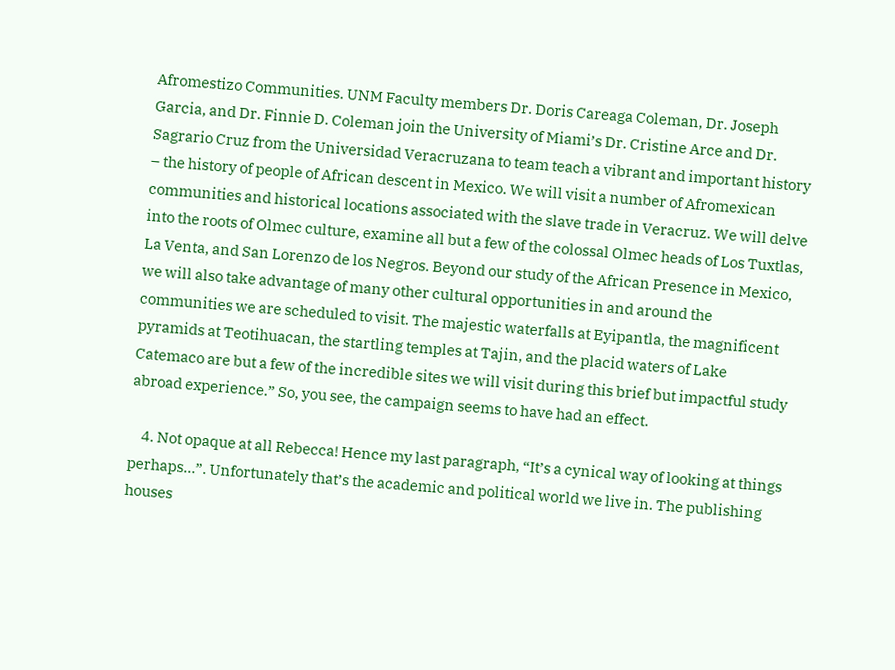Afromestizo Communities. UNM Faculty members Dr. Doris Careaga Coleman, Dr. Joseph Garcia, and Dr. Finnie D. Coleman join the University of Miami’s Dr. Cristine Arce and Dr. Sagrario Cruz from the Universidad Veracruzana to team teach a vibrant and important history – the history of people of African descent in Mexico. We will visit a number of Afromexican communities and historical locations associated with the slave trade in Veracruz. We will delve into the roots of Olmec culture, examine all but a few of the colossal Olmec heads of Los Tuxtlas, La Venta, and San Lorenzo de los Negros. Beyond our study of the African Presence in Mexico, we will also take advantage of many other cultural opportunities in and around the communities we are scheduled to visit. The majestic waterfalls at Eyipantla, the magnificent pyramids at Teotihuacan, the startling temples at Tajin, and the placid waters of Lake Catemaco are but a few of the incredible sites we will visit during this brief but impactful study abroad experience.” So, you see, the campaign seems to have had an effect.

    4. Not opaque at all Rebecca! Hence my last paragraph, “It’s a cynical way of looking at things perhaps…”. Unfortunately that’s the academic and political world we live in. The publishing houses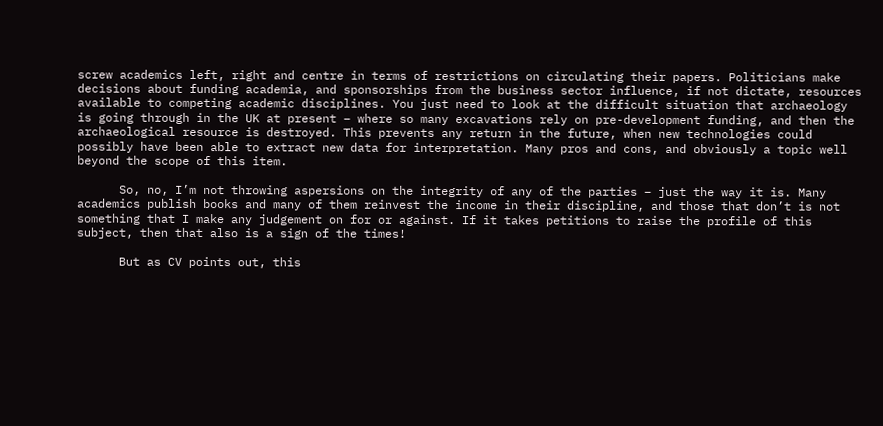screw academics left, right and centre in terms of restrictions on circulating their papers. Politicians make decisions about funding academia, and sponsorships from the business sector influence, if not dictate, resources available to competing academic disciplines. You just need to look at the difficult situation that archaeology is going through in the UK at present – where so many excavations rely on pre-development funding, and then the archaeological resource is destroyed. This prevents any return in the future, when new technologies could possibly have been able to extract new data for interpretation. Many pros and cons, and obviously a topic well beyond the scope of this item.

      So, no, I’m not throwing aspersions on the integrity of any of the parties – just the way it is. Many academics publish books and many of them reinvest the income in their discipline, and those that don’t is not something that I make any judgement on for or against. If it takes petitions to raise the profile of this subject, then that also is a sign of the times!

      But as CV points out, this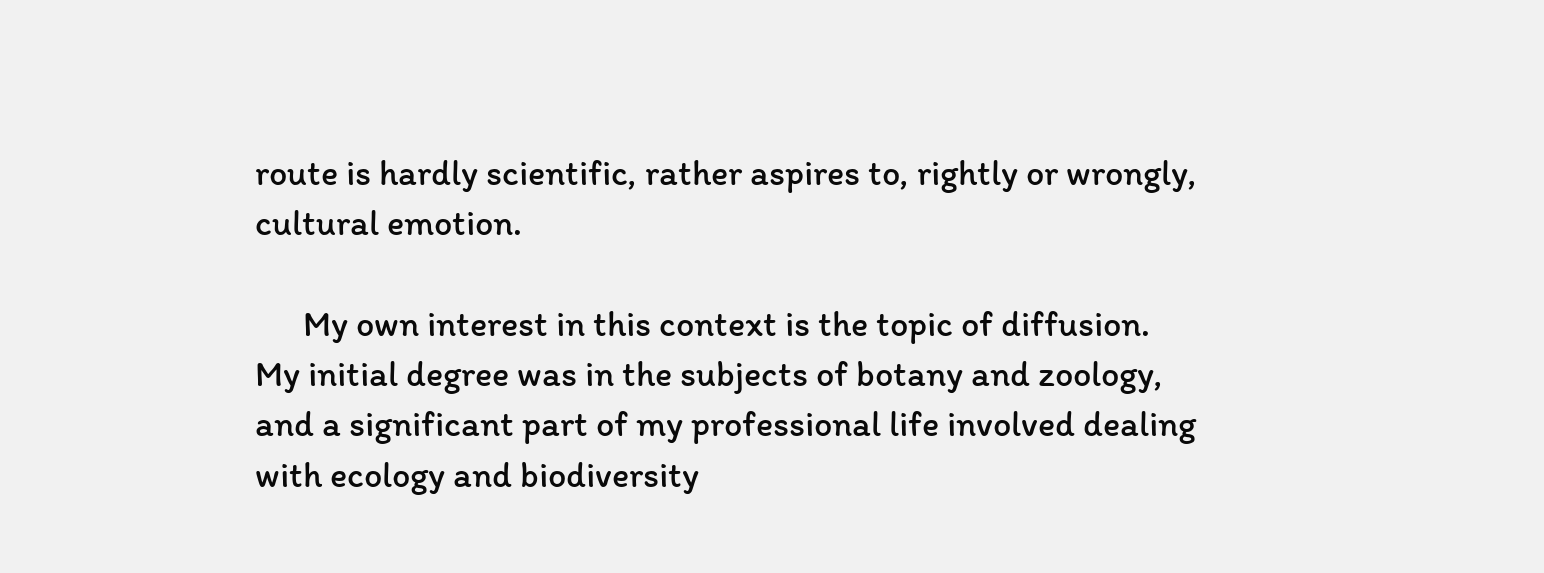route is hardly scientific, rather aspires to, rightly or wrongly, cultural emotion.

      My own interest in this context is the topic of diffusion. My initial degree was in the subjects of botany and zoology, and a significant part of my professional life involved dealing with ecology and biodiversity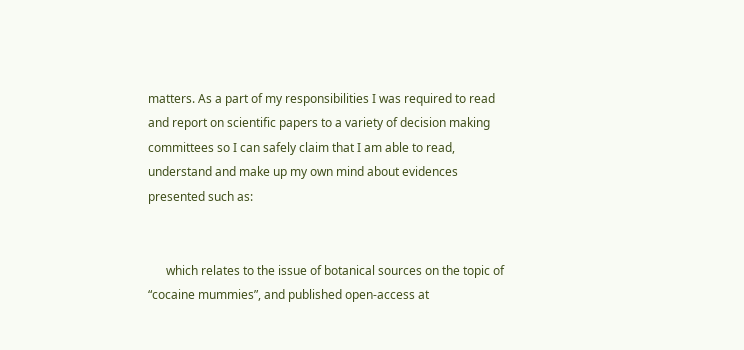matters. As a part of my responsibilities I was required to read and report on scientific papers to a variety of decision making committees so I can safely claim that I am able to read, understand and make up my own mind about evidences presented such as:


      which relates to the issue of botanical sources on the topic of “cocaine mummies”, and published open-access at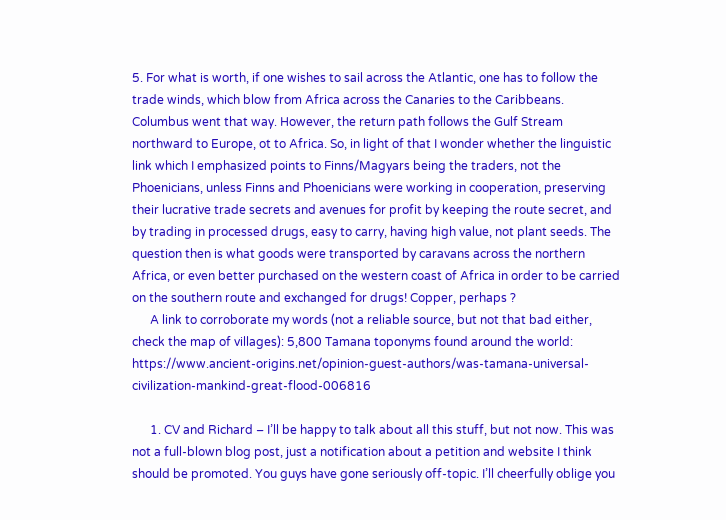5. For what is worth, if one wishes to sail across the Atlantic, one has to follow the trade winds, which blow from Africa across the Canaries to the Caribbeans. Columbus went that way. However, the return path follows the Gulf Stream northward to Europe, ot to Africa. So, in light of that I wonder whether the linguistic link which I emphasized points to Finns/Magyars being the traders, not the Phoenicians, unless Finns and Phoenicians were working in cooperation, preserving their lucrative trade secrets and avenues for profit by keeping the route secret, and by trading in processed drugs, easy to carry, having high value, not plant seeds. The question then is what goods were transported by caravans across the northern Africa, or even better purchased on the western coast of Africa in order to be carried on the southern route and exchanged for drugs! Copper, perhaps ?
      A link to corroborate my words (not a reliable source, but not that bad either, check the map of villages): 5,800 Tamana toponyms found around the world: https://www.ancient-origins.net/opinion-guest-authors/was-tamana-universal-civilization-mankind-great-flood-006816

      1. CV and Richard – I’ll be happy to talk about all this stuff, but not now. This was not a full-blown blog post, just a notification about a petition and website I think should be promoted. You guys have gone seriously off-topic. I’ll cheerfully oblige you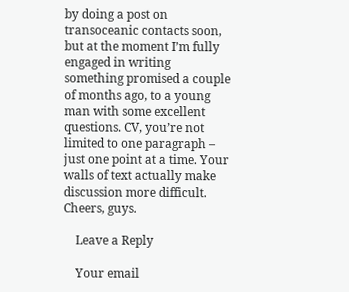by doing a post on transoceanic contacts soon, but at the moment I’m fully engaged in writing something promised a couple of months ago, to a young man with some excellent questions. CV, you’re not limited to one paragraph – just one point at a time. Your walls of text actually make discussion more difficult. Cheers, guys.

    Leave a Reply

    Your email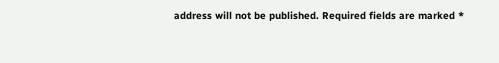address will not be published. Required fields are marked *